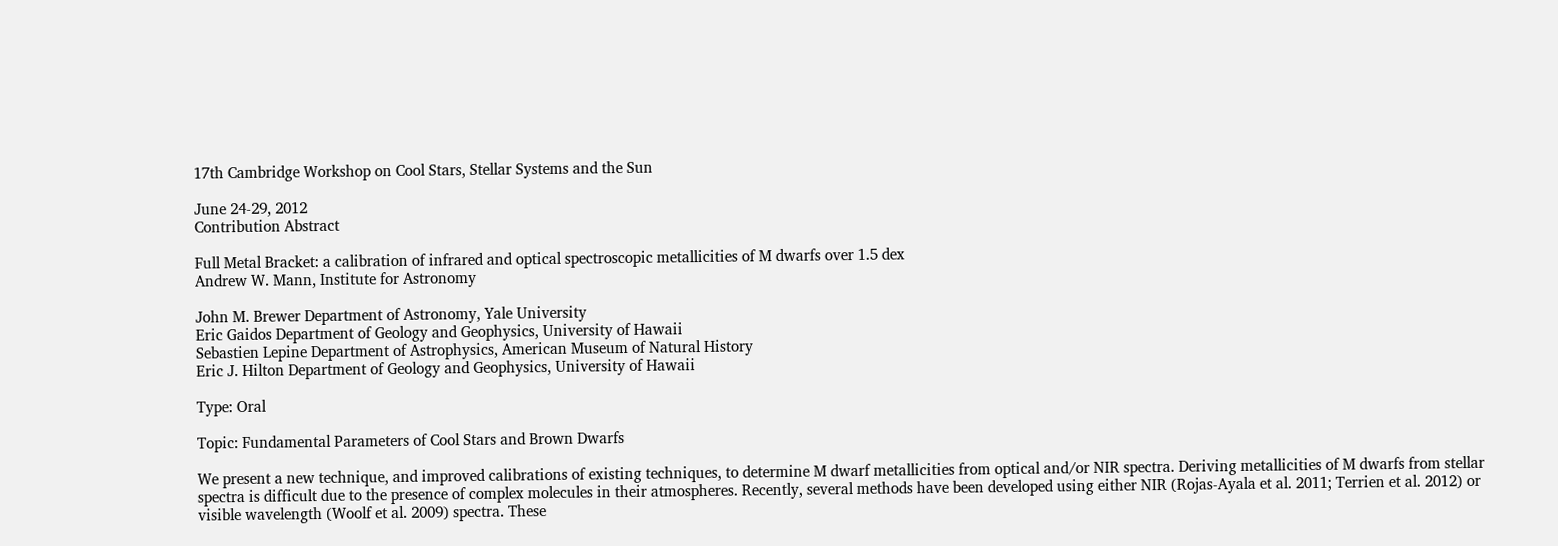17th Cambridge Workshop on Cool Stars, Stellar Systems and the Sun

June 24-29, 2012
Contribution Abstract

Full Metal Bracket: a calibration of infrared and optical spectroscopic metallicities of M dwarfs over 1.5 dex
Andrew W. Mann, Institute for Astronomy

John M. Brewer Department of Astronomy, Yale University
Eric Gaidos Department of Geology and Geophysics, University of Hawaii
Sebastien Lepine Department of Astrophysics, American Museum of Natural History
Eric J. Hilton Department of Geology and Geophysics, University of Hawaii

Type: Oral

Topic: Fundamental Parameters of Cool Stars and Brown Dwarfs

We present a new technique, and improved calibrations of existing techniques, to determine M dwarf metallicities from optical and/or NIR spectra. Deriving metallicities of M dwarfs from stellar spectra is difficult due to the presence of complex molecules in their atmospheres. Recently, several methods have been developed using either NIR (Rojas-Ayala et al. 2011; Terrien et al. 2012) or visible wavelength (Woolf et al. 2009) spectra. These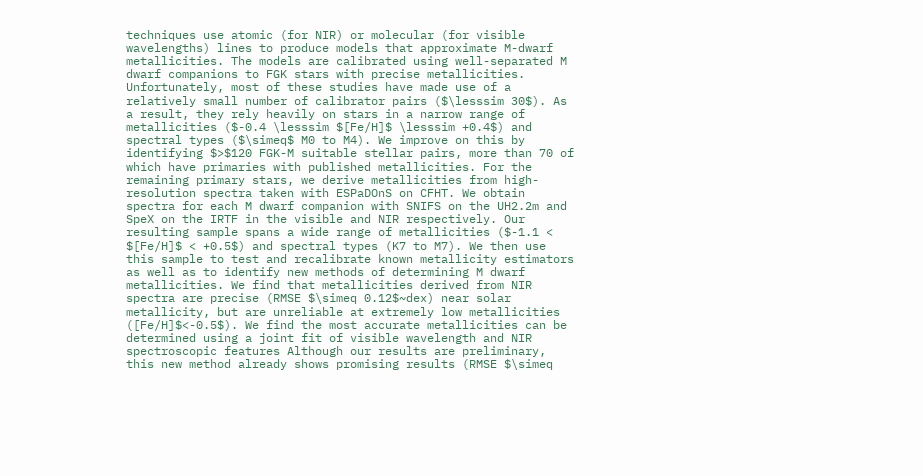techniques use atomic (for NIR) or molecular (for visible wavelengths) lines to produce models that approximate M-dwarf metallicities. The models are calibrated using well-separated M dwarf companions to FGK stars with precise metallicities. Unfortunately, most of these studies have made use of a relatively small number of calibrator pairs ($\lesssim 30$). As a result, they rely heavily on stars in a narrow range of metallicities ($-0.4 \lesssim $[Fe/H]$ \lesssim +0.4$) and spectral types ($\simeq$ M0 to M4). We improve on this by identifying $>$120 FGK-M suitable stellar pairs, more than 70 of which have primaries with published metallicities. For the remaining primary stars, we derive metallicities from high-resolution spectra taken with ESPaDOnS on CFHT. We obtain spectra for each M dwarf companion with SNIFS on the UH2.2m and SpeX on the IRTF in the visible and NIR respectively. Our resulting sample spans a wide range of metallicities ($-1.1 < $[Fe/H]$ < +0.5$) and spectral types (K7 to M7). We then use this sample to test and recalibrate known metallicity estimators as well as to identify new methods of determining M dwarf metallicities. We find that metallicities derived from NIR spectra are precise (RMSE $\simeq 0.12$~dex) near solar metallicity, but are unreliable at extremely low metallicities ([Fe/H]$<-0.5$). We find the most accurate metallicities can be determined using a joint fit of visible wavelength and NIR spectroscopic features Although our results are preliminary, this new method already shows promising results (RMSE $\simeq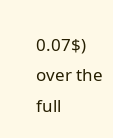0.07$) over the full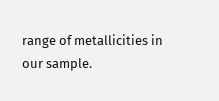range of metallicities in our sample.